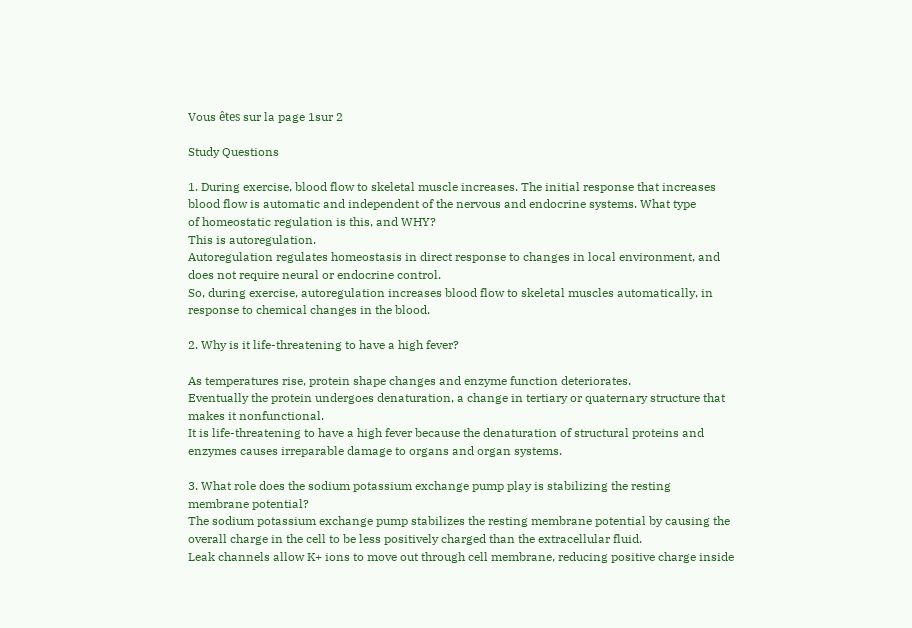Vous êtes sur la page 1sur 2

Study Questions

1. During exercise, blood flow to skeletal muscle increases. The initial response that increases
blood flow is automatic and independent of the nervous and endocrine systems. What type
of homeostatic regulation is this, and WHY?
This is autoregulation.
Autoregulation regulates homeostasis in direct response to changes in local environment, and
does not require neural or endocrine control.
So, during exercise, autoregulation increases blood flow to skeletal muscles automatically, in
response to chemical changes in the blood.

2. Why is it life-threatening to have a high fever?

As temperatures rise, protein shape changes and enzyme function deteriorates.
Eventually the protein undergoes denaturation, a change in tertiary or quaternary structure that
makes it nonfunctional.
It is life-threatening to have a high fever because the denaturation of structural proteins and
enzymes causes irreparable damage to organs and organ systems.

3. What role does the sodium potassium exchange pump play is stabilizing the resting
membrane potential?
The sodium potassium exchange pump stabilizes the resting membrane potential by causing the
overall charge in the cell to be less positively charged than the extracellular fluid.
Leak channels allow K+ ions to move out through cell membrane, reducing positive charge inside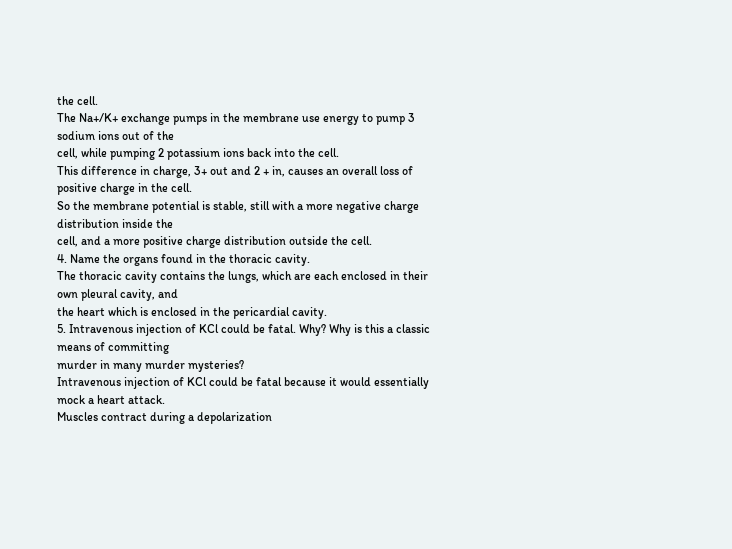the cell.
The Na+/K+ exchange pumps in the membrane use energy to pump 3 sodium ions out of the
cell, while pumping 2 potassium ions back into the cell.
This difference in charge, 3+ out and 2 + in, causes an overall loss of positive charge in the cell.
So the membrane potential is stable, still with a more negative charge distribution inside the
cell, and a more positive charge distribution outside the cell.
4. Name the organs found in the thoracic cavity.
The thoracic cavity contains the lungs, which are each enclosed in their own pleural cavity, and
the heart which is enclosed in the pericardial cavity.
5. Intravenous injection of KCl could be fatal. Why? Why is this a classic means of committing
murder in many murder mysteries?
Intravenous injection of KCl could be fatal because it would essentially mock a heart attack.
Muscles contract during a depolarization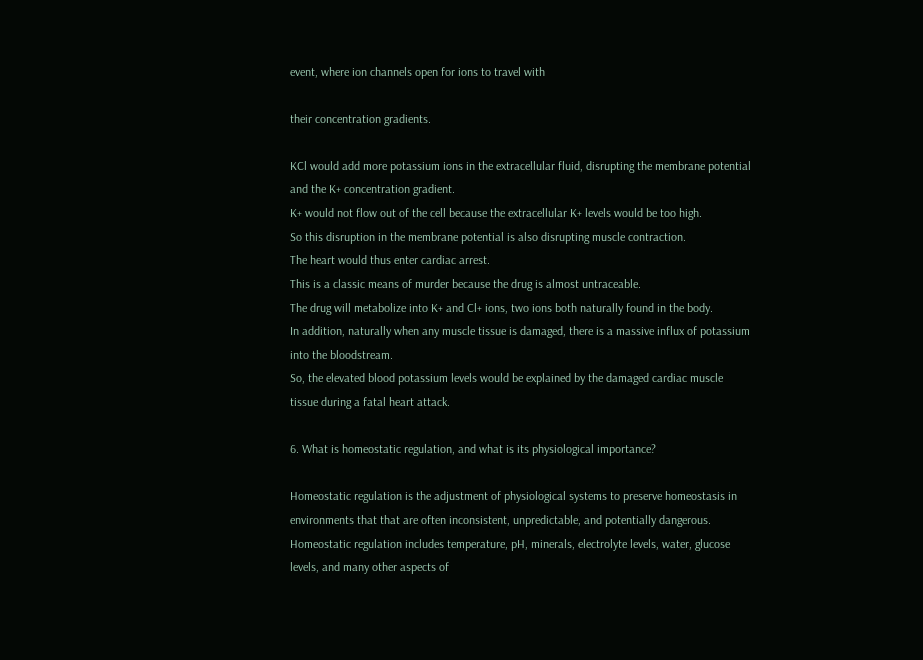event, where ion channels open for ions to travel with

their concentration gradients.

KCl would add more potassium ions in the extracellular fluid, disrupting the membrane potential
and the K+ concentration gradient.
K+ would not flow out of the cell because the extracellular K+ levels would be too high.
So this disruption in the membrane potential is also disrupting muscle contraction.
The heart would thus enter cardiac arrest.
This is a classic means of murder because the drug is almost untraceable.
The drug will metabolize into K+ and Cl+ ions, two ions both naturally found in the body.
In addition, naturally when any muscle tissue is damaged, there is a massive influx of potassium
into the bloodstream.
So, the elevated blood potassium levels would be explained by the damaged cardiac muscle
tissue during a fatal heart attack.

6. What is homeostatic regulation, and what is its physiological importance?

Homeostatic regulation is the adjustment of physiological systems to preserve homeostasis in
environments that that are often inconsistent, unpredictable, and potentially dangerous.
Homeostatic regulation includes temperature, pH, minerals, electrolyte levels, water, glucose
levels, and many other aspects of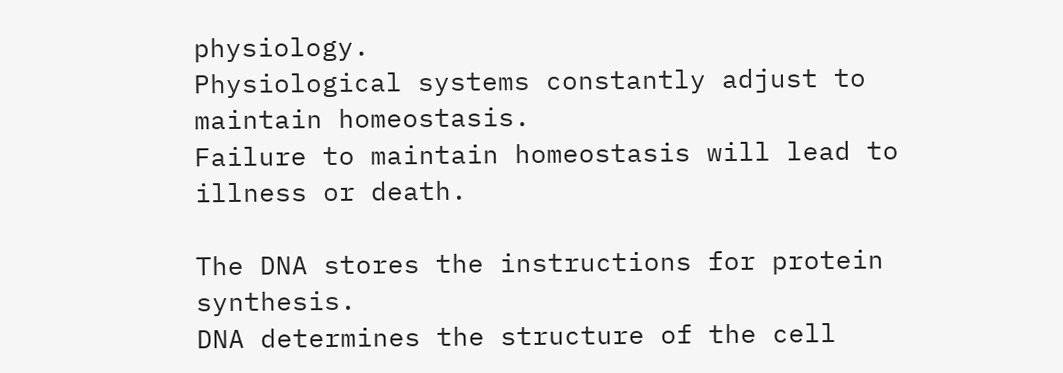physiology.
Physiological systems constantly adjust to maintain homeostasis.
Failure to maintain homeostasis will lead to illness or death.

The DNA stores the instructions for protein synthesis.
DNA determines the structure of the cell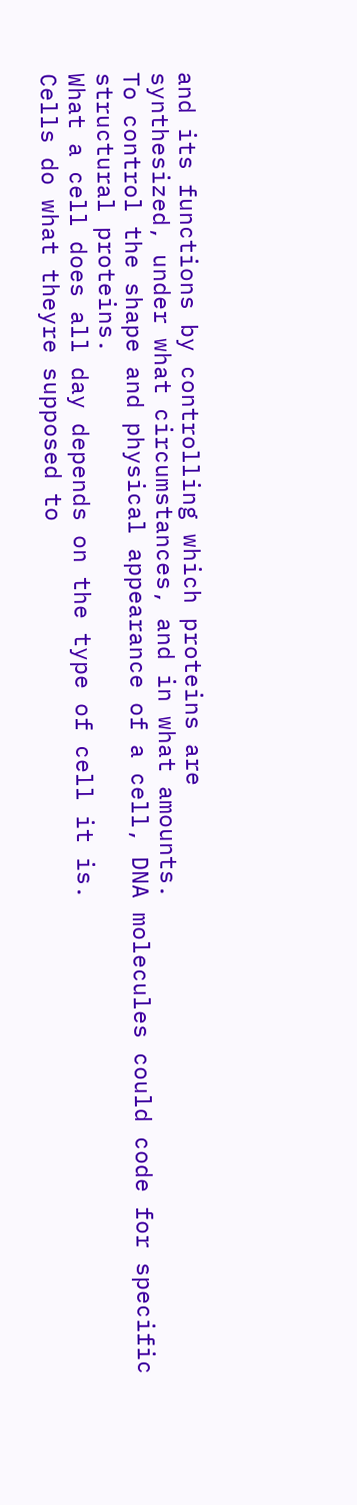and its functions by controlling which proteins are
synthesized, under what circumstances, and in what amounts.
To control the shape and physical appearance of a cell, DNA molecules could code for specific
structural proteins.
What a cell does all day depends on the type of cell it is.
Cells do what theyre supposed to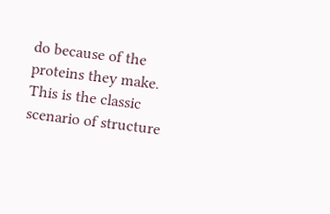do because of the proteins they make.
This is the classic scenario of structure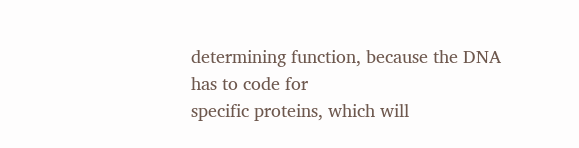determining function, because the DNA has to code for
specific proteins, which will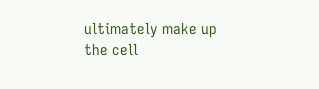ultimately make up the cell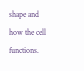shape and how the cell functions.